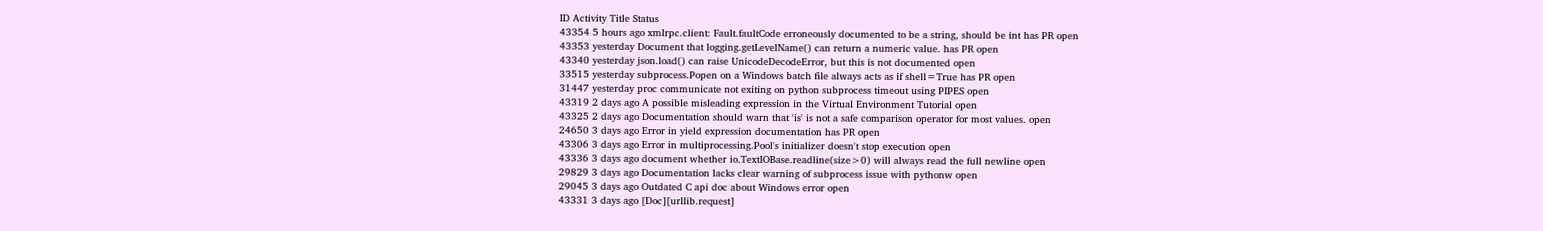ID Activity Title Status
43354 5 hours ago xmlrpc.client: Fault.faultCode erroneously documented to be a string, should be int has PR open
43353 yesterday Document that logging.getLevelName() can return a numeric value. has PR open
43340 yesterday json.load() can raise UnicodeDecodeError, but this is not documented open
33515 yesterday subprocess.Popen on a Windows batch file always acts as if shell=True has PR open
31447 yesterday proc communicate not exiting on python subprocess timeout using PIPES open
43319 2 days ago A possible misleading expression in the Virtual Environment Tutorial open
43325 2 days ago Documentation should warn that 'is' is not a safe comparison operator for most values. open
24650 3 days ago Error in yield expression documentation has PR open
43306 3 days ago Error in multiprocessing.Pool's initializer doesn't stop execution open
43336 3 days ago document whether io.TextIOBase.readline(size>0) will always read the full newline open
29829 3 days ago Documentation lacks clear warning of subprocess issue with pythonw open
29045 3 days ago Outdated C api doc about Windows error open
43331 3 days ago [Doc][urllib.request]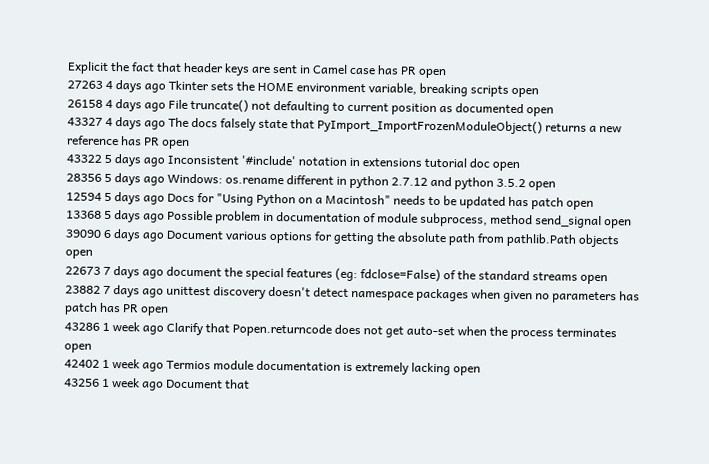Explicit the fact that header keys are sent in Camel case has PR open
27263 4 days ago Tkinter sets the HOME environment variable, breaking scripts open
26158 4 days ago File truncate() not defaulting to current position as documented open
43327 4 days ago The docs falsely state that PyImport_ImportFrozenModuleObject() returns a new reference has PR open
43322 5 days ago Inconsistent '#include' notation in extensions tutorial doc open
28356 5 days ago Windows: os.rename different in python 2.7.12 and python 3.5.2 open
12594 5 days ago Docs for "Using Python on a Macintosh" needs to be updated has patch open
13368 5 days ago Possible problem in documentation of module subprocess, method send_signal open
39090 6 days ago Document various options for getting the absolute path from pathlib.Path objects open
22673 7 days ago document the special features (eg: fdclose=False) of the standard streams open
23882 7 days ago unittest discovery doesn't detect namespace packages when given no parameters has patch has PR open
43286 1 week ago Clarify that Popen.returncode does not get auto-set when the process terminates open
42402 1 week ago Termios module documentation is extremely lacking open
43256 1 week ago Document that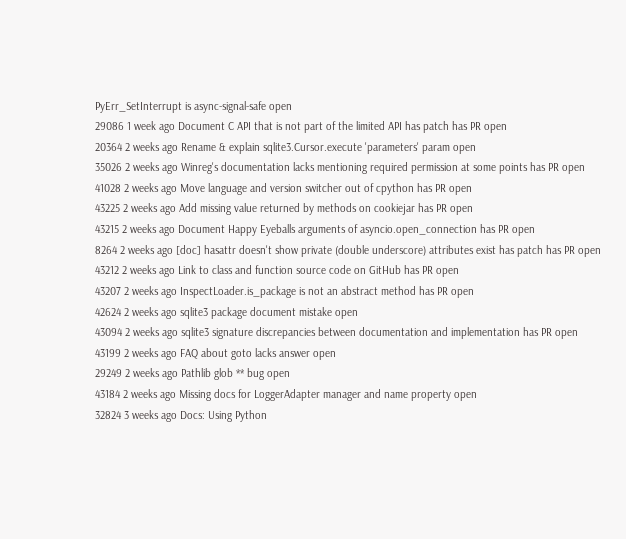PyErr_SetInterrupt is async-signal-safe open
29086 1 week ago Document C API that is not part of the limited API has patch has PR open
20364 2 weeks ago Rename & explain sqlite3.Cursor.execute 'parameters' param open
35026 2 weeks ago Winreg's documentation lacks mentioning required permission at some points has PR open
41028 2 weeks ago Move language and version switcher out of cpython has PR open
43225 2 weeks ago Add missing value returned by methods on cookiejar has PR open
43215 2 weeks ago Document Happy Eyeballs arguments of asyncio.open_connection has PR open
8264 2 weeks ago [doc] hasattr doesn't show private (double underscore) attributes exist has patch has PR open
43212 2 weeks ago Link to class and function source code on GitHub has PR open
43207 2 weeks ago InspectLoader.is_package is not an abstract method has PR open
42624 2 weeks ago sqlite3 package document mistake open
43094 2 weeks ago sqlite3 signature discrepancies between documentation and implementation has PR open
43199 2 weeks ago FAQ about goto lacks answer open
29249 2 weeks ago Pathlib glob ** bug open
43184 2 weeks ago Missing docs for LoggerAdapter manager and name property open
32824 3 weeks ago Docs: Using Python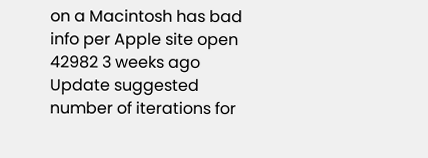on a Macintosh has bad info per Apple site open
42982 3 weeks ago Update suggested number of iterations for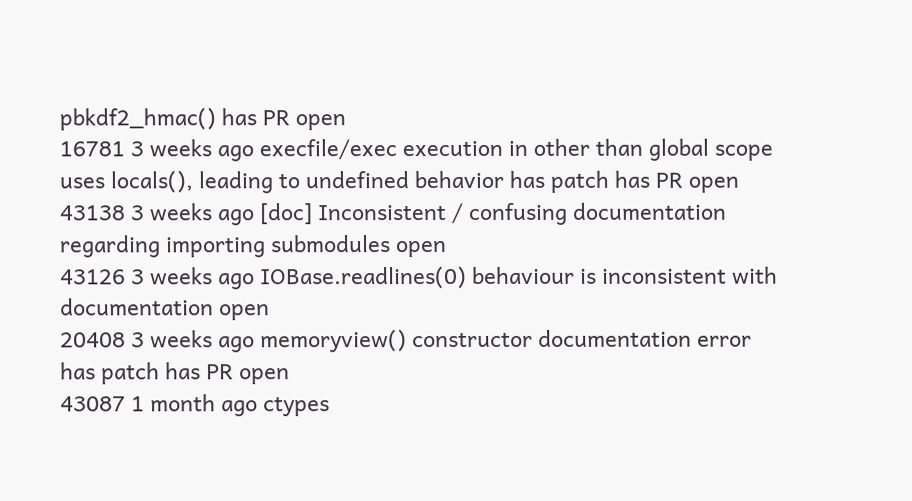pbkdf2_hmac() has PR open
16781 3 weeks ago execfile/exec execution in other than global scope uses locals(), leading to undefined behavior has patch has PR open
43138 3 weeks ago [doc] Inconsistent / confusing documentation regarding importing submodules open
43126 3 weeks ago IOBase.readlines(0) behaviour is inconsistent with documentation open
20408 3 weeks ago memoryview() constructor documentation error has patch has PR open
43087 1 month ago ctypes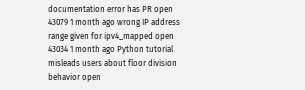documentation error has PR open
43079 1 month ago wrong IP address range given for ipv4_mapped open
43034 1 month ago Python tutorial misleads users about floor division behavior open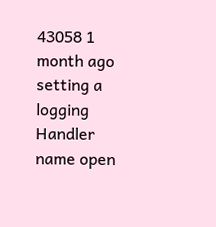43058 1 month ago setting a logging Handler name open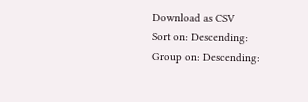Download as CSV
Sort on: Descending:
Group on: Descending: